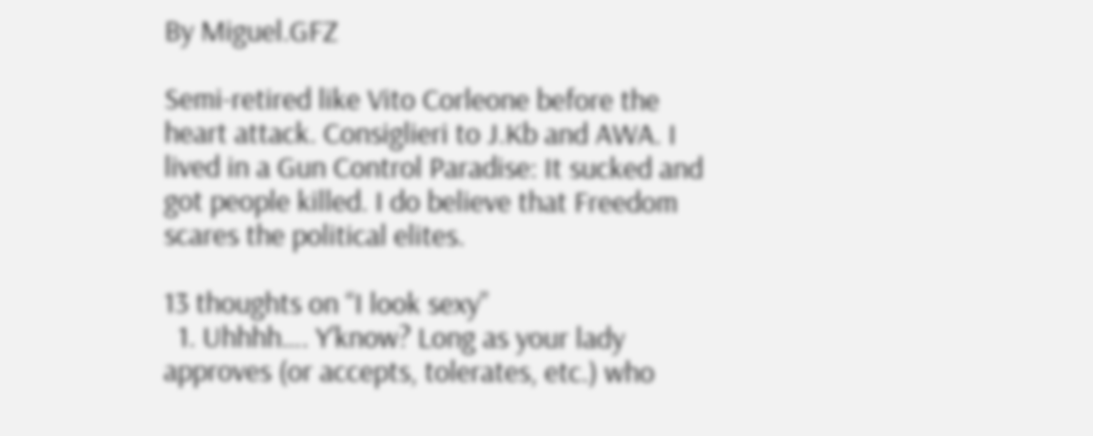By Miguel.GFZ

Semi-retired like Vito Corleone before the heart attack. Consiglieri to J.Kb and AWA. I lived in a Gun Control Paradise: It sucked and got people killed. I do believe that Freedom scares the political elites.

13 thoughts on “I look sexy”
  1. Uhhhh…. Y’know? Long as your lady approves (or accepts, tolerates, etc.) who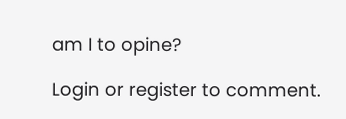am I to opine?

Login or register to comment.